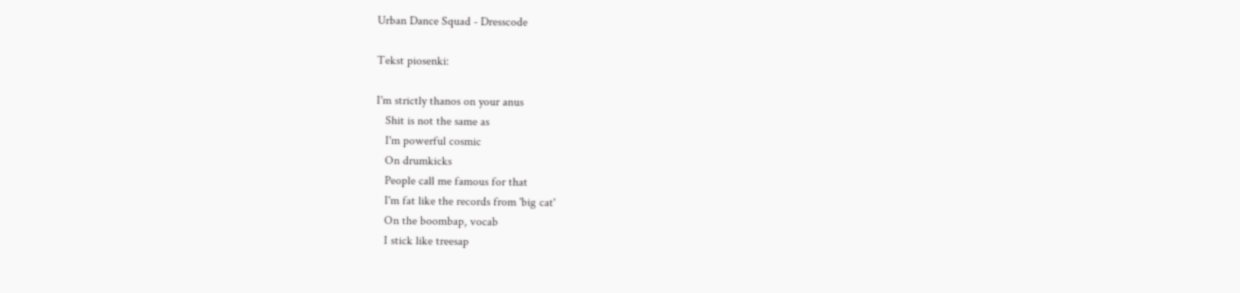Urban Dance Squad - Dresscode

Tekst piosenki:

I'm strictly thanos on your anus
   Shit is not the same as
   I'm powerful cosmic
   On drumkicks
   People call me famous for that
   I'm fat like the records from 'big cat'
   On the boombap, vocab
   I stick like treesap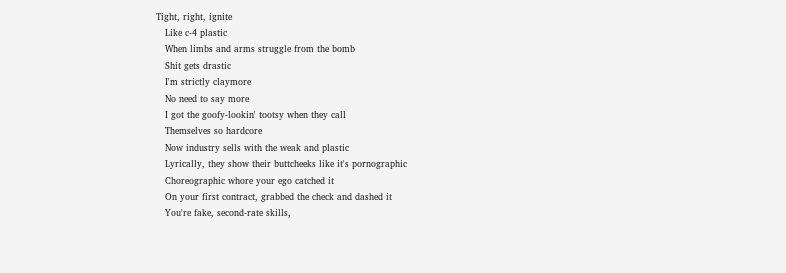Tight, right, ignite
   Like c-4 plastic
   When limbs and arms struggle from the bomb
   Shit gets drastic
   I'm strictly claymore
   No need to say more
   I got the goofy-lookin' tootsy when they call
   Themselves so hardcore
   Now industry sells with the weak and plastic
   Lyrically, they show their buttcheeks like it's pornographic
   Choreographic whore your ego catched it
   On your first contract, grabbed the check and dashed it
   You're fake, second-rate skills,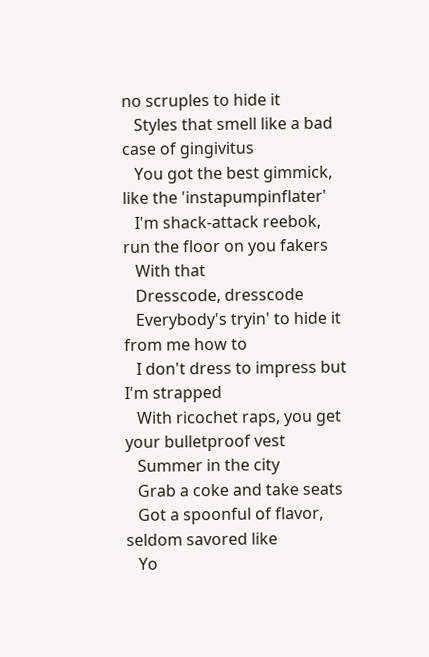no scruples to hide it
   Styles that smell like a bad case of gingivitus
   You got the best gimmick, like the 'instapumpinflater'
   I'm shack-attack reebok, run the floor on you fakers
   With that
   Dresscode, dresscode
   Everybody's tryin' to hide it from me how to
   I don't dress to impress but I'm strapped
   With ricochet raps, you get your bulletproof vest
   Summer in the city
   Grab a coke and take seats
   Got a spoonful of flavor, seldom savored like
   Yo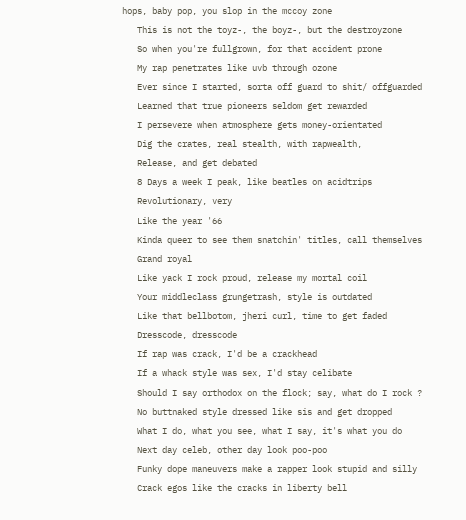hops, baby pop, you slop in the mccoy zone
   This is not the toyz-, the boyz-, but the destroyzone
   So when you're fullgrown, for that accident prone
   My rap penetrates like uvb through ozone
   Ever since I started, sorta off guard to shit/ offguarded
   Learned that true pioneers seldom get rewarded
   I persevere when atmosphere gets money-orientated
   Dig the crates, real stealth, with rapwealth,
   Release, and get debated
   8 Days a week I peak, like beatles on acidtrips
   Revolutionary, very
   Like the year '66
   Kinda queer to see them snatchin' titles, call themselves
   Grand royal
   Like yack I rock proud, release my mortal coil
   Your middleclass grungetrash, style is outdated
   Like that bellbotom, jheri curl, time to get faded
   Dresscode, dresscode
   If rap was crack, I'd be a crackhead
   If a whack style was sex, I'd stay celibate
   Should I say orthodox on the flock; say, what do I rock ?
   No buttnaked style dressed like sis and get dropped
   What I do, what you see, what I say, it's what you do
   Next day celeb, other day look poo-poo
   Funky dope maneuvers make a rapper look stupid and silly
   Crack egos like the cracks in liberty bell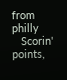from philly
   Scorin' points,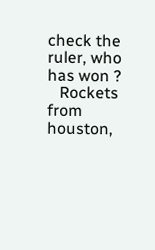check the ruler, who has won ?
   Rockets from houston,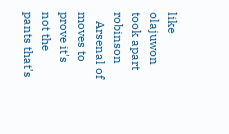like olajuwon took apart robinson
   Arsenal of moves to prove it's not the pants that's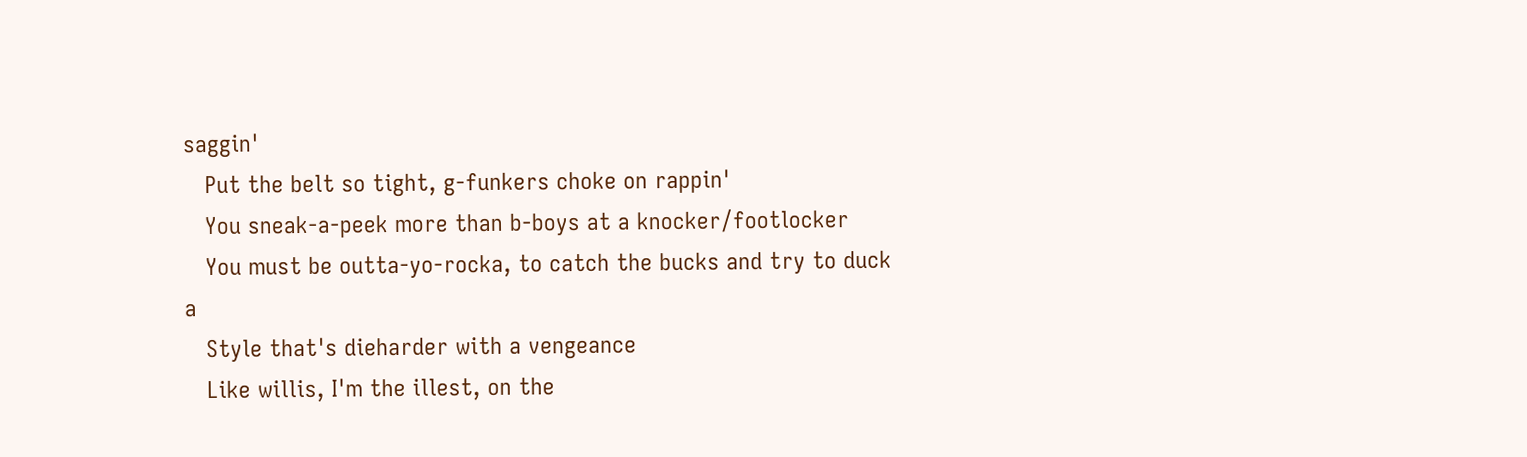saggin'
   Put the belt so tight, g-funkers choke on rappin'
   You sneak-a-peek more than b-boys at a knocker/footlocker
   You must be outta-yo-rocka, to catch the bucks and try to duck a
   Style that's dieharder with a vengeance
   Like willis, I'm the illest, on the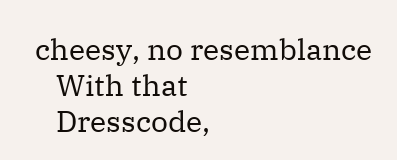cheesy, no resemblance
   With that
   Dresscode,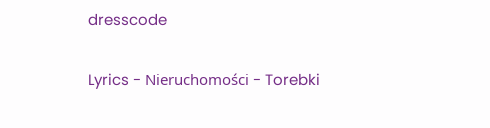dresscode

Lyrics - Nieruchomości - Torebki